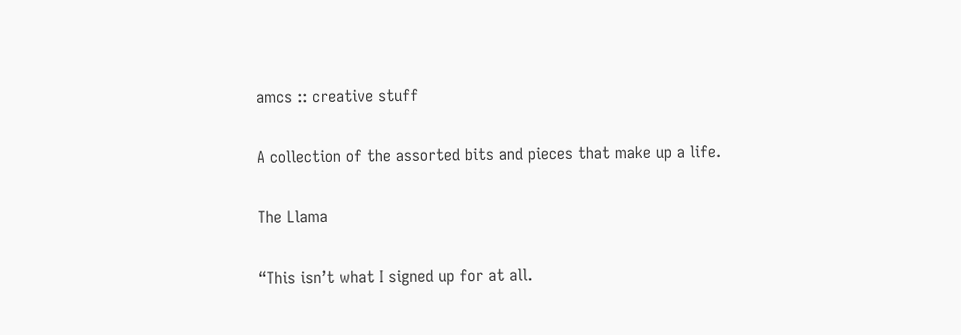amcs :: creative stuff

A collection of the assorted bits and pieces that make up a life.

The Llama

“This isn’t what I signed up for at all.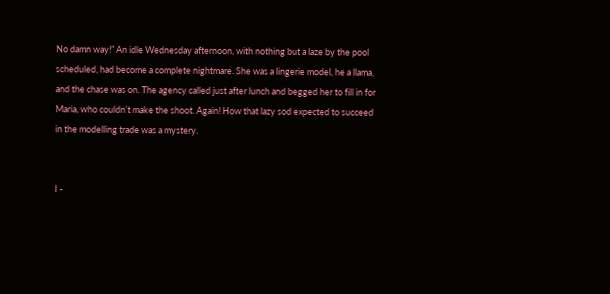No damn way!” An idle Wednesday afternoon, with nothing but a laze by the pool scheduled, had become a complete nightmare. She was a lingerie model, he a llama, and the chase was on. The agency called just after lunch and begged her to fill in for Maria, who couldn’t make the shoot. Again! How that lazy sod expected to succeed in the modelling trade was a mystery.


I -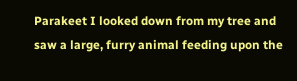Parakeet I looked down from my tree and saw a large, furry animal feeding upon the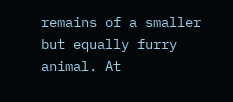remains of a smaller but equally furry animal. At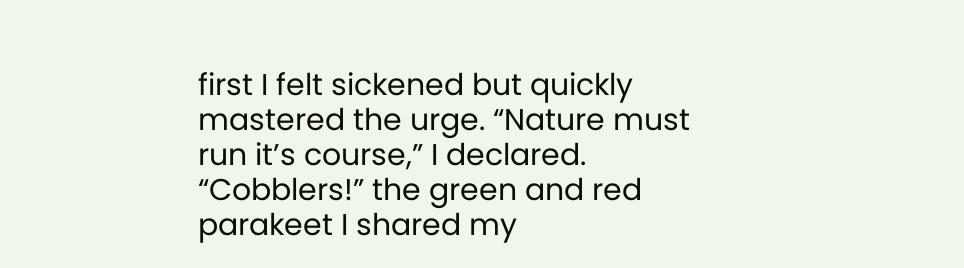first I felt sickened but quickly mastered the urge. “Nature must run it’s course,” I declared. “Cobblers!” the green and red parakeet I shared my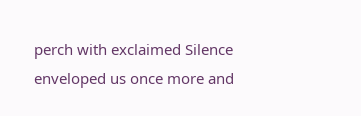perch with exclaimed Silence enveloped us once more and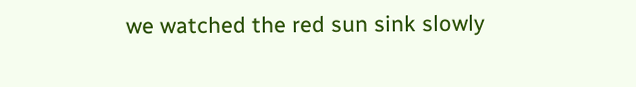we watched the red sun sink slowly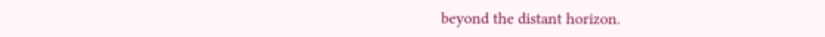beyond the distant horizon.